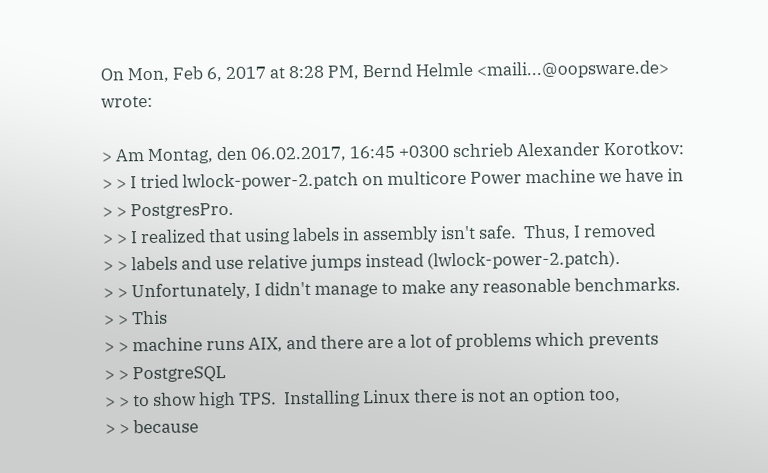On Mon, Feb 6, 2017 at 8:28 PM, Bernd Helmle <maili...@oopsware.de> wrote:

> Am Montag, den 06.02.2017, 16:45 +0300 schrieb Alexander Korotkov:
> > I tried lwlock-power-2.patch on multicore Power machine we have in
> > PostgresPro.
> > I realized that using labels in assembly isn't safe.  Thus, I removed
> > labels and use relative jumps instead (lwlock-power-2.patch).
> > Unfortunately, I didn't manage to make any reasonable benchmarks.
> > This
> > machine runs AIX, and there are a lot of problems which prevents
> > PostgreSQL
> > to show high TPS.  Installing Linux there is not an option too,
> > because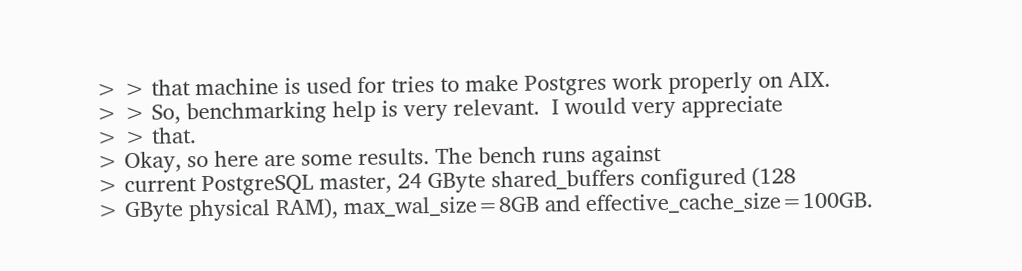> > that machine is used for tries to make Postgres work properly on AIX.
> > So, benchmarking help is very relevant.  I would very appreciate
> > that.
> Okay, so here are some results. The bench runs against
> current PostgreSQL master, 24 GByte shared_buffers configured (128
> GByte physical RAM), max_wal_size=8GB and effective_cache_size=100GB.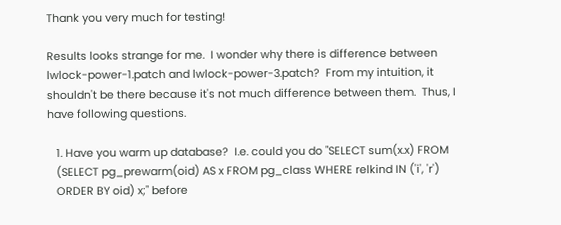Thank you very much for testing!

Results looks strange for me.  I wonder why there is difference between
lwlock-power-1.patch and lwlock-power-3.patch?  From my intuition, it
shouldn't be there because it's not much difference between them.  Thus, I
have following questions.

   1. Have you warm up database?  I.e. could you do "SELECT sum(x.x) FROM
   (SELECT pg_prewarm(oid) AS x FROM pg_class WHERE relkind IN ('i', 'r')
   ORDER BY oid) x;" before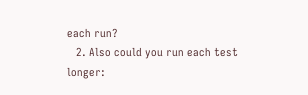each run?
   2. Also could you run each test longer: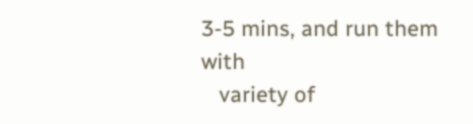3-5 mins, and run them with
   variety of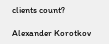clients count?

Alexander Korotkov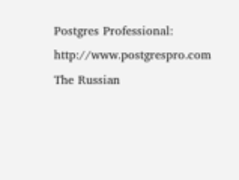Postgres Professional: http://www.postgrespro.com
The Russian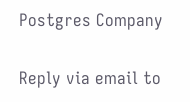Postgres Company

Reply via email to